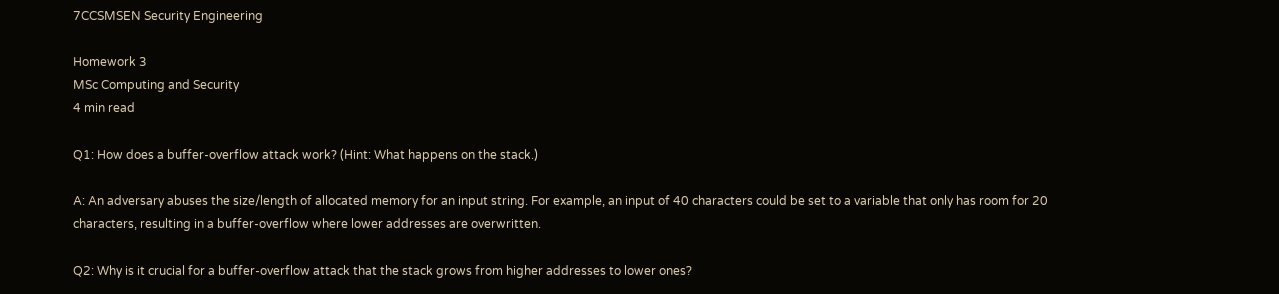7CCSMSEN Security Engineering

Homework 3
MSc Computing and Security
4 min read

Q1: How does a buffer-overflow attack work? (Hint: What happens on the stack.)

A: An adversary abuses the size/length of allocated memory for an input string. For example, an input of 40 characters could be set to a variable that only has room for 20 characters, resulting in a buffer-overflow where lower addresses are overwritten.

Q2: Why is it crucial for a buffer-overflow attack that the stack grows from higher addresses to lower ones?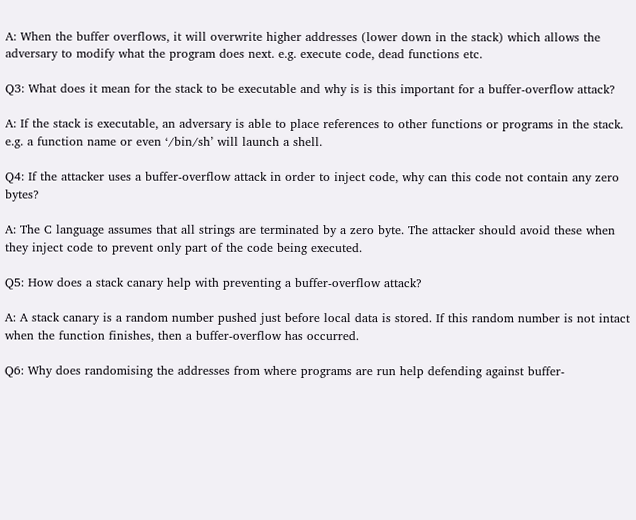A: When the buffer overflows, it will overwrite higher addresses (lower down in the stack) which allows the adversary to modify what the program does next. e.g. execute code, dead functions etc.

Q3: What does it mean for the stack to be executable and why is is this important for a buffer-overflow attack?

A: If the stack is executable, an adversary is able to place references to other functions or programs in the stack. e.g. a function name or even ‘/bin/sh’ will launch a shell.

Q4: If the attacker uses a buffer-overflow attack in order to inject code, why can this code not contain any zero bytes?

A: The C language assumes that all strings are terminated by a zero byte. The attacker should avoid these when they inject code to prevent only part of the code being executed.

Q5: How does a stack canary help with preventing a buffer-overflow attack?

A: A stack canary is a random number pushed just before local data is stored. If this random number is not intact when the function finishes, then a buffer-overflow has occurred.

Q6: Why does randomising the addresses from where programs are run help defending against buffer-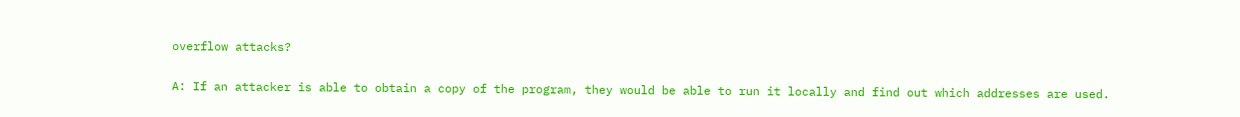overflow attacks?

A: If an attacker is able to obtain a copy of the program, they would be able to run it locally and find out which addresses are used.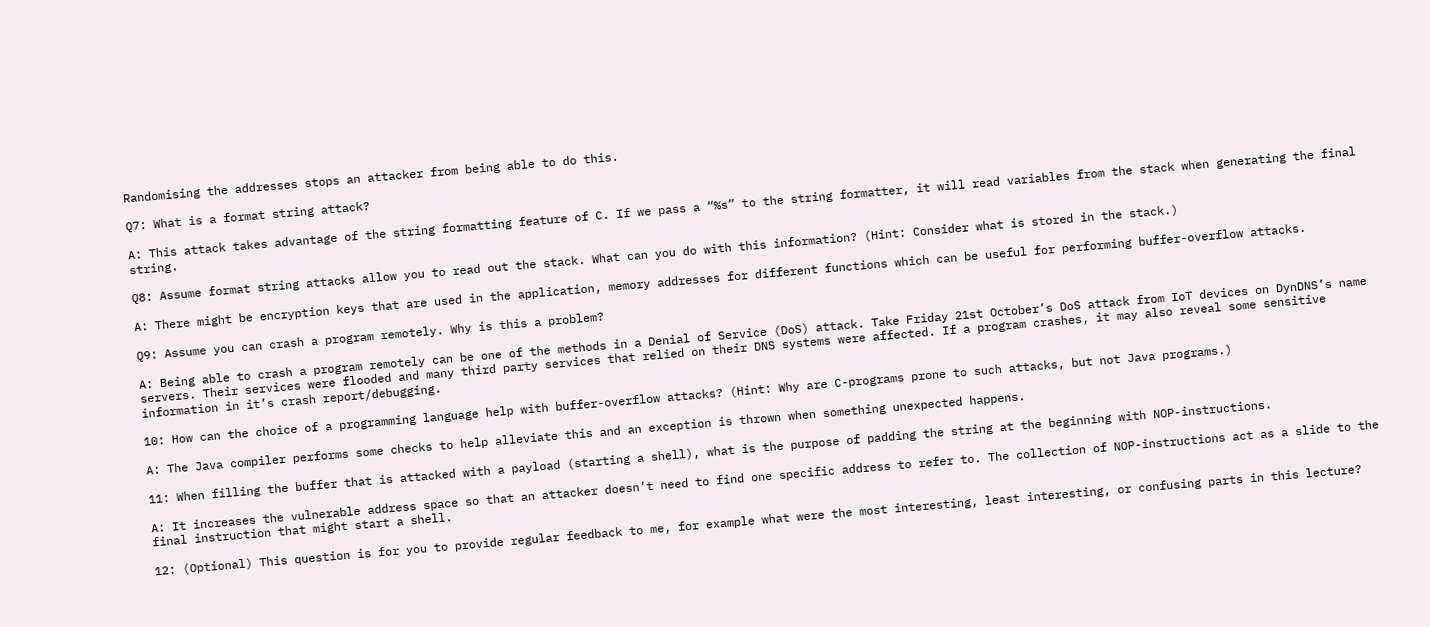Randomising the addresses stops an attacker from being able to do this.

Q7: What is a format string attack?

A: This attack takes advantage of the string formatting feature of C. If we pass a “%s” to the string formatter, it will read variables from the stack when generating the final string.

Q8: Assume format string attacks allow you to read out the stack. What can you do with this information? (Hint: Consider what is stored in the stack.)

A: There might be encryption keys that are used in the application, memory addresses for different functions which can be useful for performing buffer-overflow attacks.

Q9: Assume you can crash a program remotely. Why is this a problem?

A: Being able to crash a program remotely can be one of the methods in a Denial of Service (DoS) attack. Take Friday 21st October’s DoS attack from IoT devices on DynDNS’s name servers. Their services were flooded and many third party services that relied on their DNS systems were affected. If a program crashes, it may also reveal some sensitive information in it’s crash report/debugging.

10: How can the choice of a programming language help with buffer-overflow attacks? (Hint: Why are C-programs prone to such attacks, but not Java programs.)

A: The Java compiler performs some checks to help alleviate this and an exception is thrown when something unexpected happens.

11: When filling the buffer that is attacked with a payload (starting a shell), what is the purpose of padding the string at the beginning with NOP-instructions.

A: It increases the vulnerable address space so that an attacker doesn’t need to find one specific address to refer to. The collection of NOP-instructions act as a slide to the final instruction that might start a shell.

12: (Optional) This question is for you to provide regular feedback to me, for example what were the most interesting, least interesting, or confusing parts in this lecture?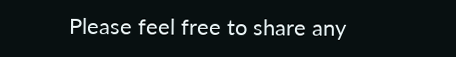Please feel free to share any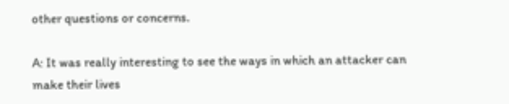other questions or concerns.

A: It was really interesting to see the ways in which an attacker can make their lives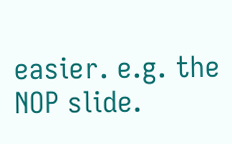easier. e.g. the NOP slide.